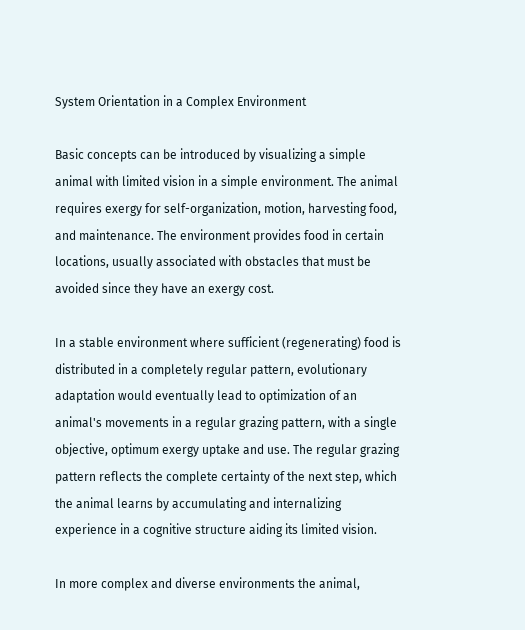System Orientation in a Complex Environment

Basic concepts can be introduced by visualizing a simple animal with limited vision in a simple environment. The animal requires exergy for self-organization, motion, harvesting food, and maintenance. The environment provides food in certain locations, usually associated with obstacles that must be avoided since they have an exergy cost.

In a stable environment where sufficient (regenerating) food is distributed in a completely regular pattern, evolutionary adaptation would eventually lead to optimization of an animal's movements in a regular grazing pattern, with a single objective, optimum exergy uptake and use. The regular grazing pattern reflects the complete certainty of the next step, which the animal learns by accumulating and internalizing experience in a cognitive structure aiding its limited vision.

In more complex and diverse environments the animal,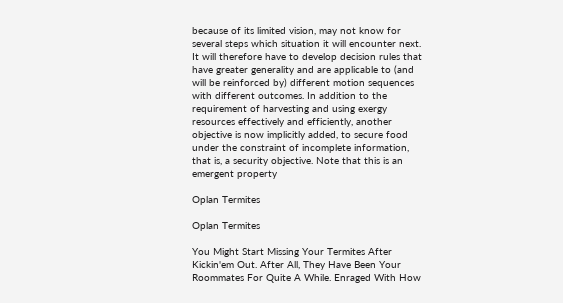because of its limited vision, may not know for several steps which situation it will encounter next. It will therefore have to develop decision rules that have greater generality and are applicable to (and will be reinforced by) different motion sequences with different outcomes. In addition to the requirement of harvesting and using exergy resources effectively and efficiently, another objective is now implicitly added, to secure food under the constraint of incomplete information, that is, a security objective. Note that this is an emergent property

Oplan Termites

Oplan Termites

You Might Start Missing Your Termites After Kickin'em Out. After All, They Have Been Your Roommates For Quite A While. Enraged With How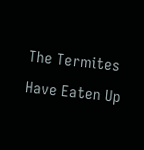The Termites Have Eaten Up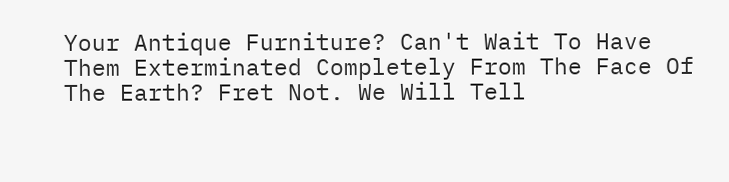Your Antique Furniture? Can't Wait To Have Them Exterminated Completely From The Face Of The Earth? Fret Not. We Will Tell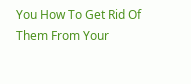You How To Get Rid Of Them From Your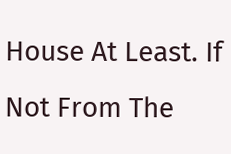House At Least. If Not From The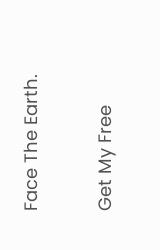Face The Earth.

Get My Free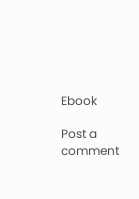Ebook

Post a comment